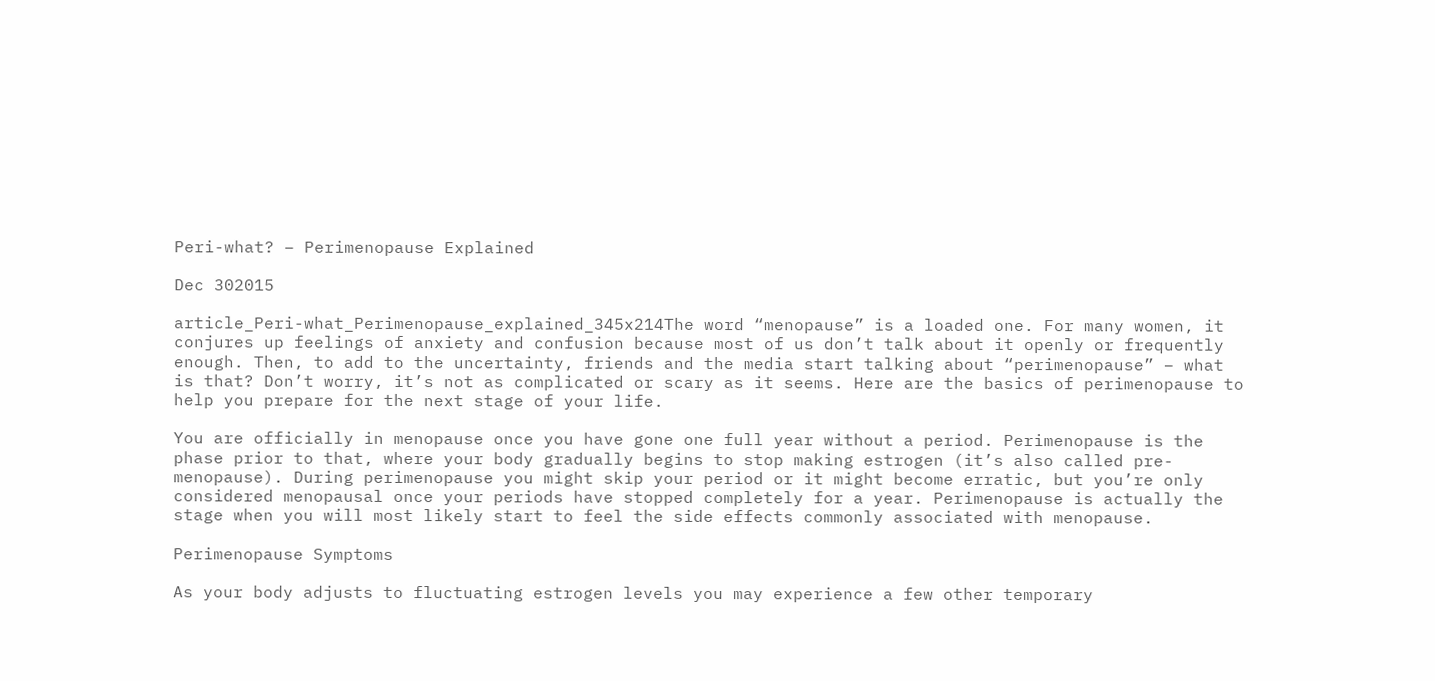Peri-what? – Perimenopause Explained

Dec 302015

article_Peri-what_Perimenopause_explained_345x214The word “menopause” is a loaded one. For many women, it conjures up feelings of anxiety and confusion because most of us don’t talk about it openly or frequently enough. Then, to add to the uncertainty, friends and the media start talking about “perimenopause” – what is that? Don’t worry, it’s not as complicated or scary as it seems. Here are the basics of perimenopause to help you prepare for the next stage of your life.

You are officially in menopause once you have gone one full year without a period. Perimenopause is the phase prior to that, where your body gradually begins to stop making estrogen (it’s also called pre-menopause). During perimenopause you might skip your period or it might become erratic, but you’re only considered menopausal once your periods have stopped completely for a year. Perimenopause is actually the stage when you will most likely start to feel the side effects commonly associated with menopause.

Perimenopause Symptoms

As your body adjusts to fluctuating estrogen levels you may experience a few other temporary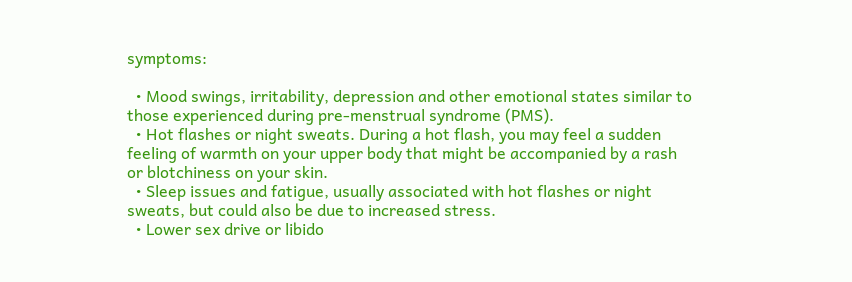symptoms:

  • Mood swings, irritability, depression and other emotional states similar to those experienced during pre-menstrual syndrome (PMS).
  • Hot flashes or night sweats. During a hot flash, you may feel a sudden feeling of warmth on your upper body that might be accompanied by a rash or blotchiness on your skin.
  • Sleep issues and fatigue, usually associated with hot flashes or night sweats, but could also be due to increased stress.
  • Lower sex drive or libido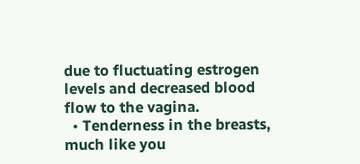due to fluctuating estrogen levels and decreased blood flow to the vagina.
  • Tenderness in the breasts, much like you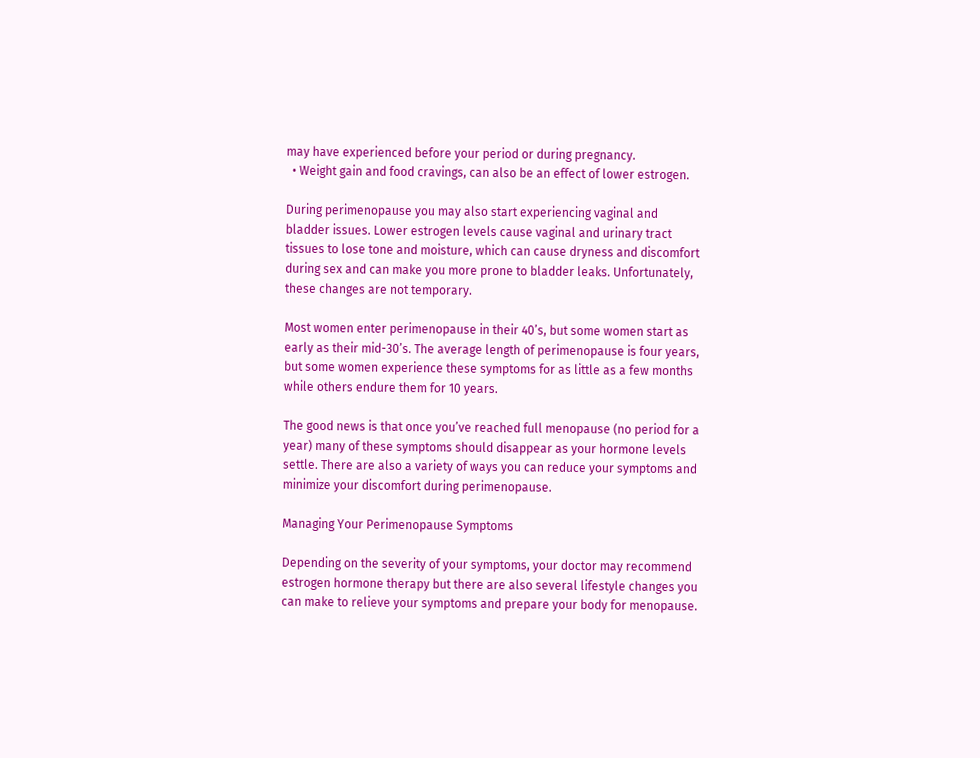may have experienced before your period or during pregnancy.
  • Weight gain and food cravings, can also be an effect of lower estrogen.

During perimenopause you may also start experiencing vaginal and bladder issues. Lower estrogen levels cause vaginal and urinary tract tissues to lose tone and moisture, which can cause dryness and discomfort during sex and can make you more prone to bladder leaks. Unfortunately, these changes are not temporary.

Most women enter perimenopause in their 40’s, but some women start as early as their mid-30’s. The average length of perimenopause is four years, but some women experience these symptoms for as little as a few months while others endure them for 10 years.

The good news is that once you’ve reached full menopause (no period for a year) many of these symptoms should disappear as your hormone levels settle. There are also a variety of ways you can reduce your symptoms and minimize your discomfort during perimenopause.

Managing Your Perimenopause Symptoms

Depending on the severity of your symptoms, your doctor may recommend estrogen hormone therapy but there are also several lifestyle changes you can make to relieve your symptoms and prepare your body for menopause.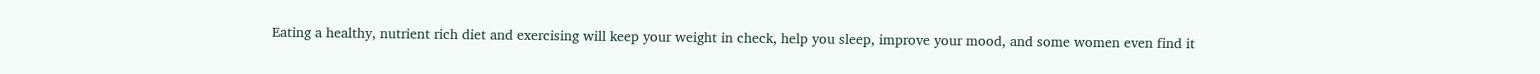Eating a healthy, nutrient rich diet and exercising will keep your weight in check, help you sleep, improve your mood, and some women even find it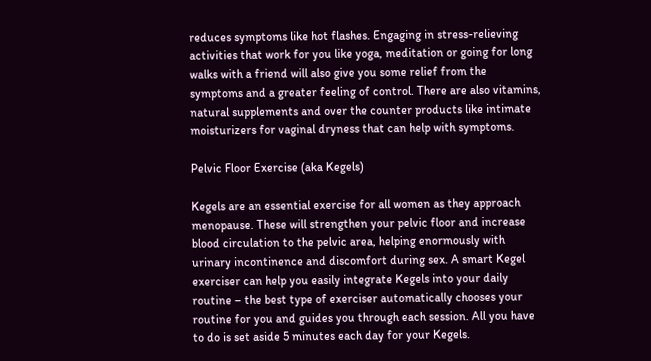reduces symptoms like hot flashes. Engaging in stress-relieving activities that work for you like yoga, meditation or going for long walks with a friend will also give you some relief from the symptoms and a greater feeling of control. There are also vitamins, natural supplements and over the counter products like intimate moisturizers for vaginal dryness that can help with symptoms.

Pelvic Floor Exercise (aka Kegels)

Kegels are an essential exercise for all women as they approach menopause. These will strengthen your pelvic floor and increase blood circulation to the pelvic area, helping enormously with urinary incontinence and discomfort during sex. A smart Kegel exerciser can help you easily integrate Kegels into your daily routine – the best type of exerciser automatically chooses your routine for you and guides you through each session. All you have to do is set aside 5 minutes each day for your Kegels.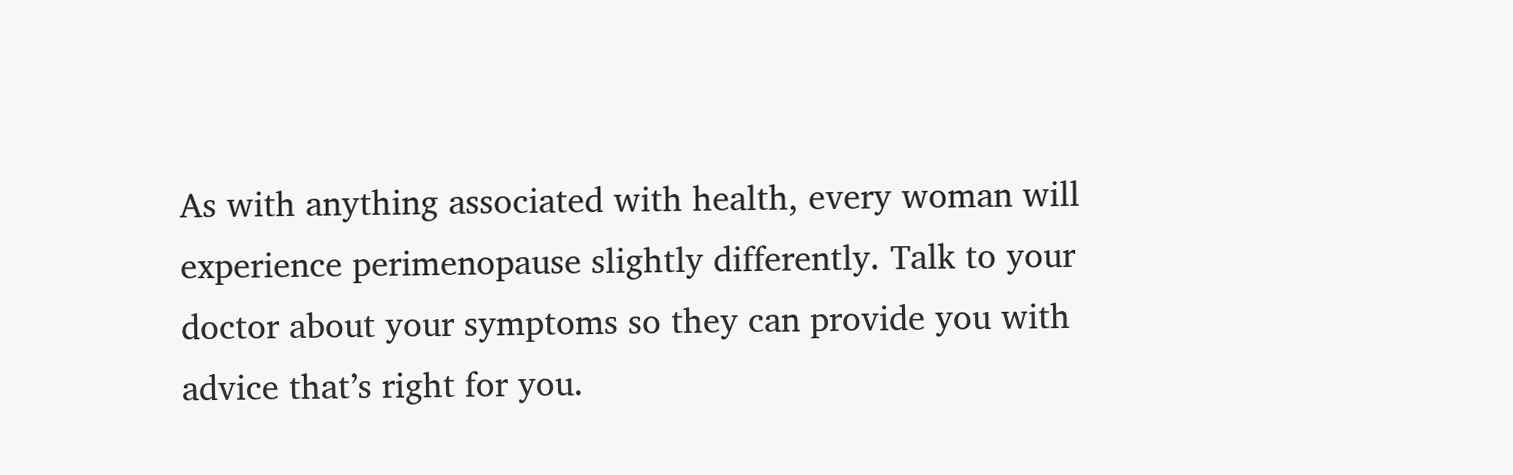As with anything associated with health, every woman will experience perimenopause slightly differently. Talk to your doctor about your symptoms so they can provide you with advice that’s right for you.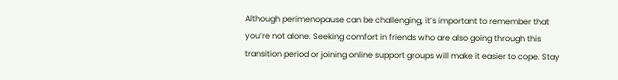Although perimenopause can be challenging, it’s important to remember that you’re not alone. Seeking comfort in friends who are also going through this transition period or joining online support groups will make it easier to cope. Stay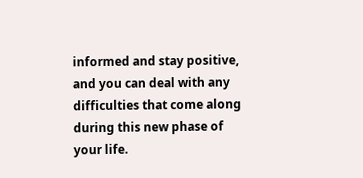informed and stay positive, and you can deal with any difficulties that come along during this new phase of your life.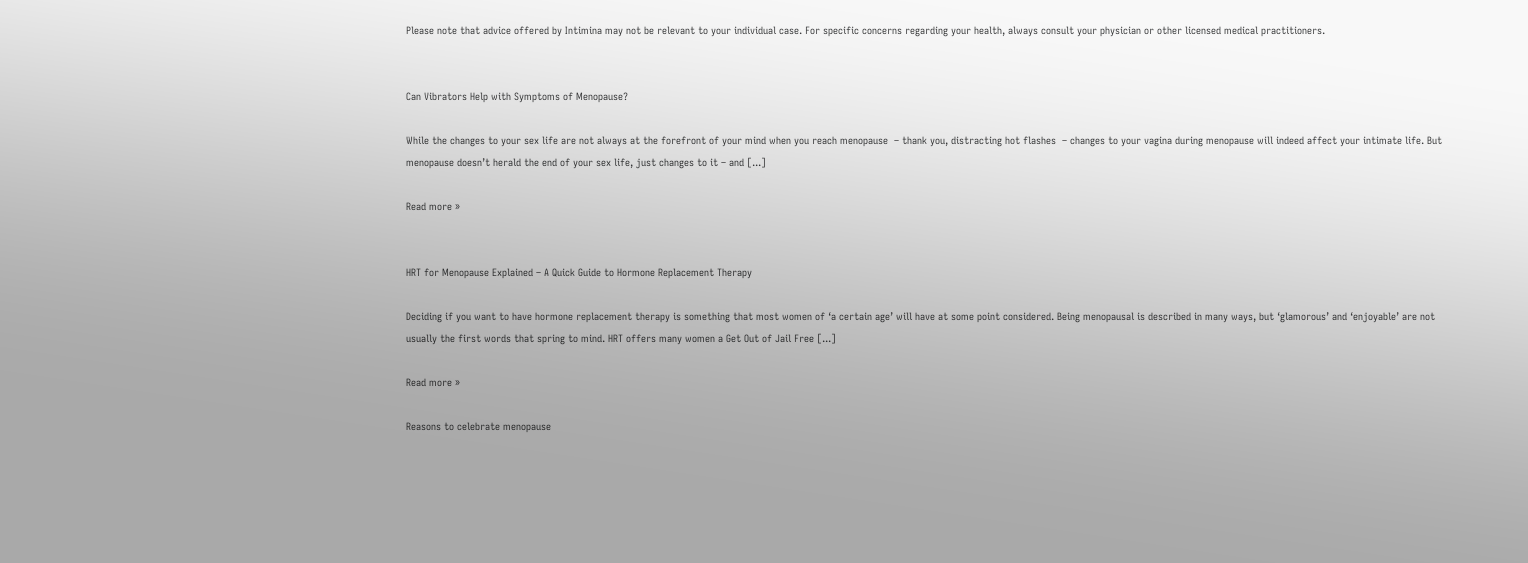Please note that advice offered by Intimina may not be relevant to your individual case. For specific concerns regarding your health, always consult your physician or other licensed medical practitioners.


Can Vibrators Help with Symptoms of Menopause?

While the changes to your sex life are not always at the forefront of your mind when you reach menopause  – thank you, distracting hot flashes  – changes to your vagina during menopause will indeed affect your intimate life. But menopause doesn’t herald the end of your sex life, just changes to it – and [...]

Read more »


HRT for Menopause Explained – A Quick Guide to Hormone Replacement Therapy

Deciding if you want to have hormone replacement therapy is something that most women of ‘a certain age’ will have at some point considered. Being menopausal is described in many ways, but ‘glamorous’ and ‘enjoyable’ are not usually the first words that spring to mind. HRT offers many women a Get Out of Jail Free [...]

Read more »

Reasons to celebrate menopause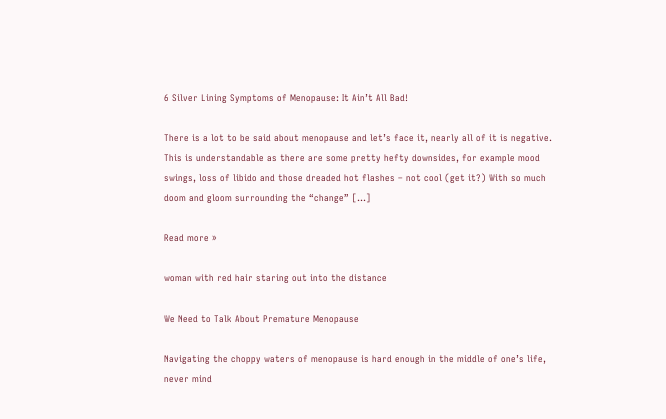6 Silver Lining Symptoms of Menopause: It Ain’t All Bad!

There is a lot to be said about menopause and let’s face it, nearly all of it is negative. This is understandable as there are some pretty hefty downsides, for example mood swings, loss of libido and those dreaded hot flashes – not cool (get it?) With so much doom and gloom surrounding the “change” [...]

Read more »

woman with red hair staring out into the distance

We Need to Talk About Premature Menopause

Navigating the choppy waters of menopause is hard enough in the middle of one’s life, never mind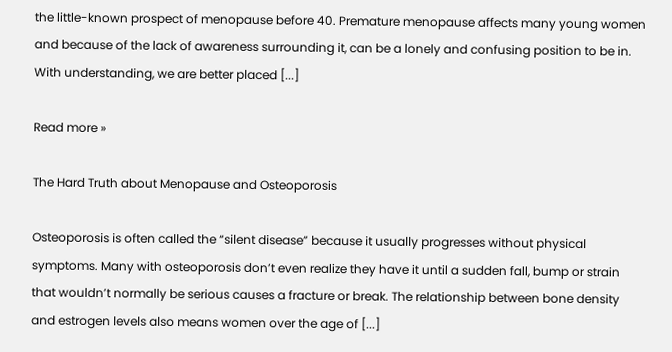the little-known prospect of menopause before 40. Premature menopause affects many young women and because of the lack of awareness surrounding it, can be a lonely and confusing position to be in. With understanding, we are better placed [...]

Read more »

The Hard Truth about Menopause and Osteoporosis

Osteoporosis is often called the “silent disease” because it usually progresses without physical symptoms. Many with osteoporosis don’t even realize they have it until a sudden fall, bump or strain that wouldn’t normally be serious causes a fracture or break. The relationship between bone density and estrogen levels also means women over the age of [...]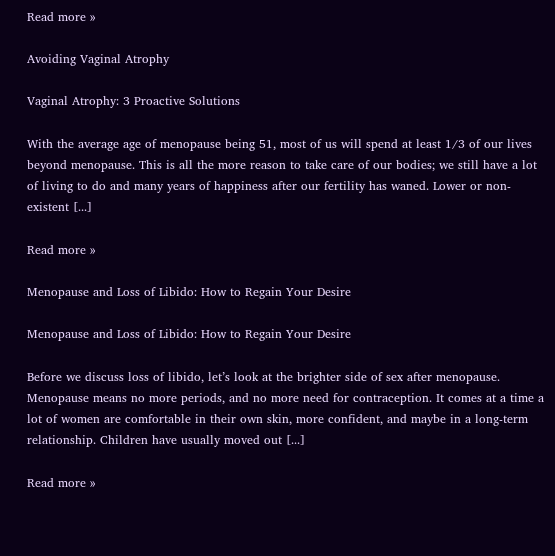Read more »

Avoiding Vaginal Atrophy

Vaginal Atrophy: 3 Proactive Solutions

With the average age of menopause being 51, most of us will spend at least 1/3 of our lives beyond menopause. This is all the more reason to take care of our bodies; we still have a lot of living to do and many years of happiness after our fertility has waned. Lower or non-existent [...]

Read more »

Menopause and Loss of Libido: How to Regain Your Desire

Menopause and Loss of Libido: How to Regain Your Desire

Before we discuss loss of libido, let’s look at the brighter side of sex after menopause. Menopause means no more periods, and no more need for contraception. It comes at a time a lot of women are comfortable in their own skin, more confident, and maybe in a long-term relationship. Children have usually moved out [...]

Read more »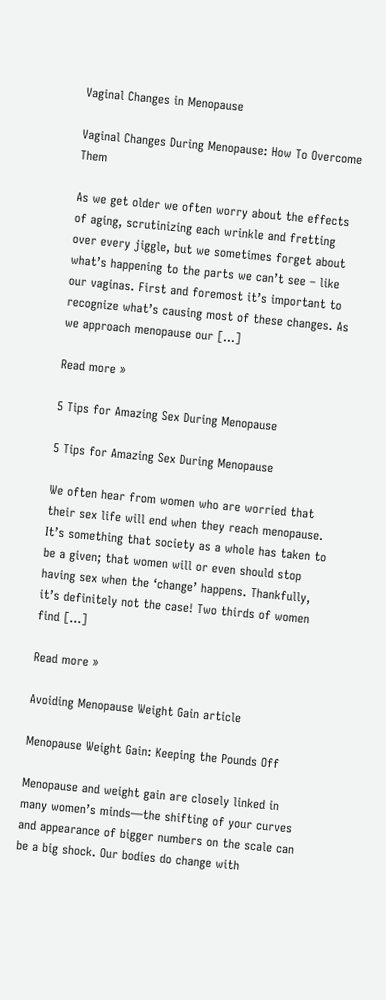Vaginal Changes in Menopause

Vaginal Changes During Menopause: How To Overcome Them

As we get older we often worry about the effects of aging, scrutinizing each wrinkle and fretting over every jiggle, but we sometimes forget about what’s happening to the parts we can’t see – like our vaginas. First and foremost it’s important to recognize what’s causing most of these changes. As we approach menopause our [...]

Read more »

5 Tips for Amazing Sex During Menopause

5 Tips for Amazing Sex During Menopause

We often hear from women who are worried that their sex life will end when they reach menopause. It’s something that society as a whole has taken to be a given; that women will or even should stop having sex when the ‘change’ happens. Thankfully, it’s definitely not the case! Two thirds of women find [...]

Read more »

Avoiding Menopause Weight Gain article

Menopause Weight Gain: Keeping the Pounds Off

Menopause and weight gain are closely linked in many women’s minds—the shifting of your curves and appearance of bigger numbers on the scale can be a big shock. Our bodies do change with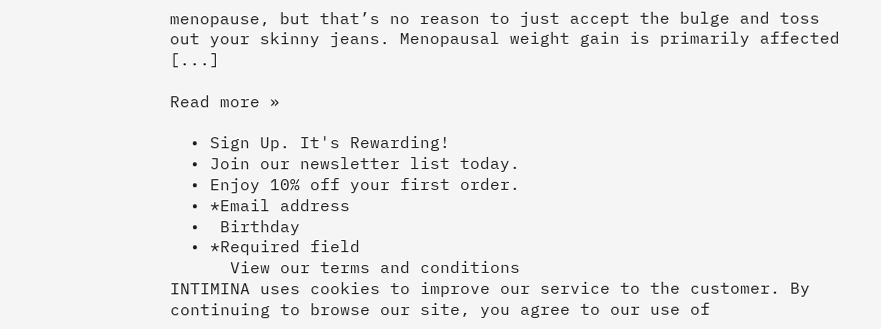menopause, but that’s no reason to just accept the bulge and toss out your skinny jeans. Menopausal weight gain is primarily affected [...]

Read more »

  • Sign Up. It's Rewarding!
  • Join our newsletter list today.
  • Enjoy 10% off your first order.
  • *Email address
  •  Birthday
  • *Required field
      View our terms and conditions
INTIMINA uses cookies to improve our service to the customer. By continuing to browse our site, you agree to our use of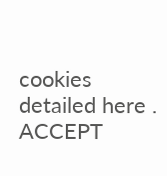cookies detailed here . ACCEPT